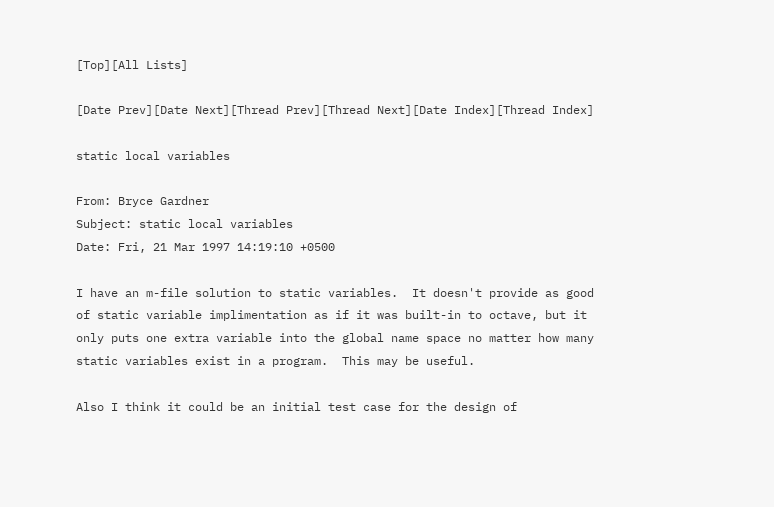[Top][All Lists]

[Date Prev][Date Next][Thread Prev][Thread Next][Date Index][Thread Index]

static local variables

From: Bryce Gardner
Subject: static local variables
Date: Fri, 21 Mar 1997 14:19:10 +0500

I have an m-file solution to static variables.  It doesn't provide as good
of static variable implimentation as if it was built-in to octave, but it
only puts one extra variable into the global name space no matter how many
static variables exist in a program.  This may be useful.

Also I think it could be an initial test case for the design of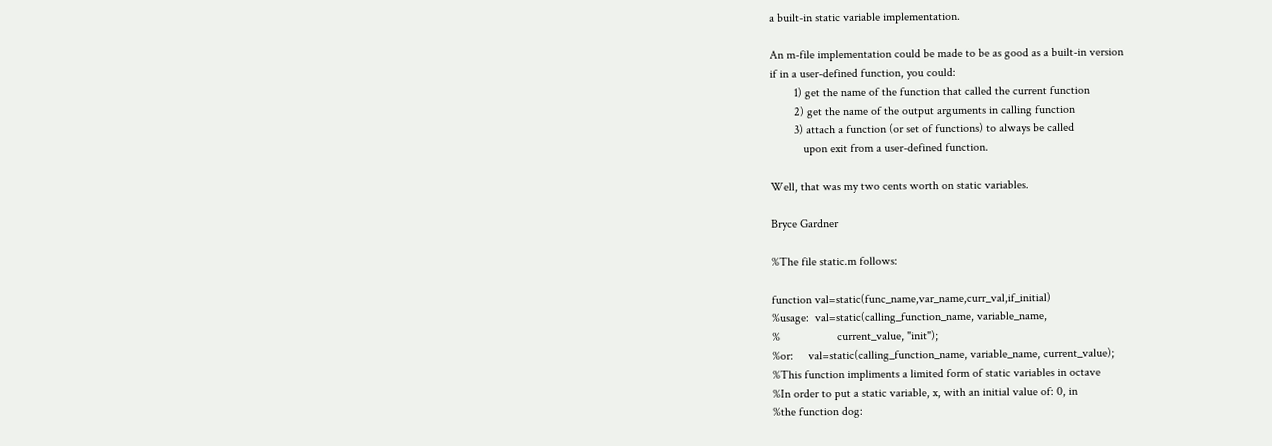a built-in static variable implementation.

An m-file implementation could be made to be as good as a built-in version
if in a user-defined function, you could:
        1) get the name of the function that called the current function
        2) get the name of the output arguments in calling function
        3) attach a function (or set of functions) to always be called
           upon exit from a user-defined function.

Well, that was my two cents worth on static variables.

Bryce Gardner

%The file static.m follows:

function val=static(func_name,var_name,curr_val,if_initial)
%usage:  val=static(calling_function_name, variable_name,
%                   current_value, "init");
%or:     val=static(calling_function_name, variable_name, current_value);
%This function impliments a limited form of static variables in octave
%In order to put a static variable, x, with an initial value of: 0, in
%the function dog: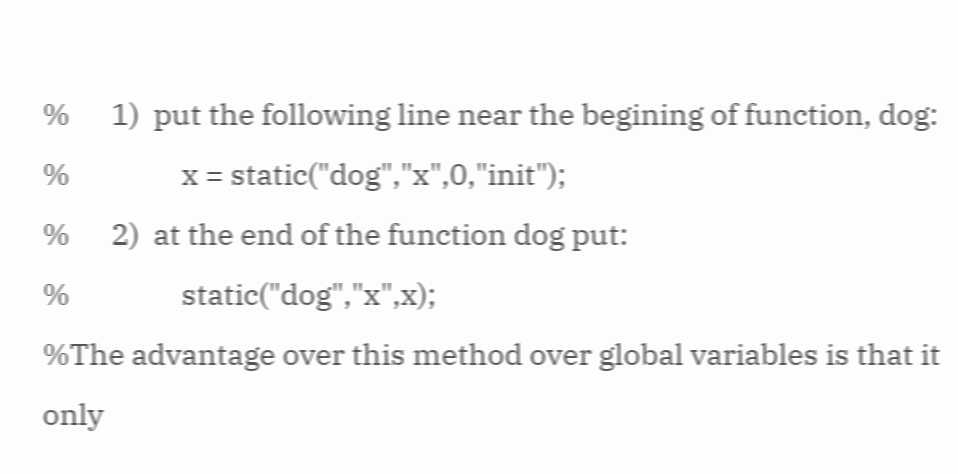%      1)  put the following line near the begining of function, dog:
%                x = static("dog","x",0,"init");
%      2)  at the end of the function dog put:
%                static("dog","x",x);
%The advantage over this method over global variables is that it only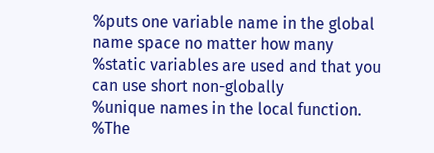%puts one variable name in the global name space no matter how many
%static variables are used and that you can use short non-globally
%unique names in the local function.
%The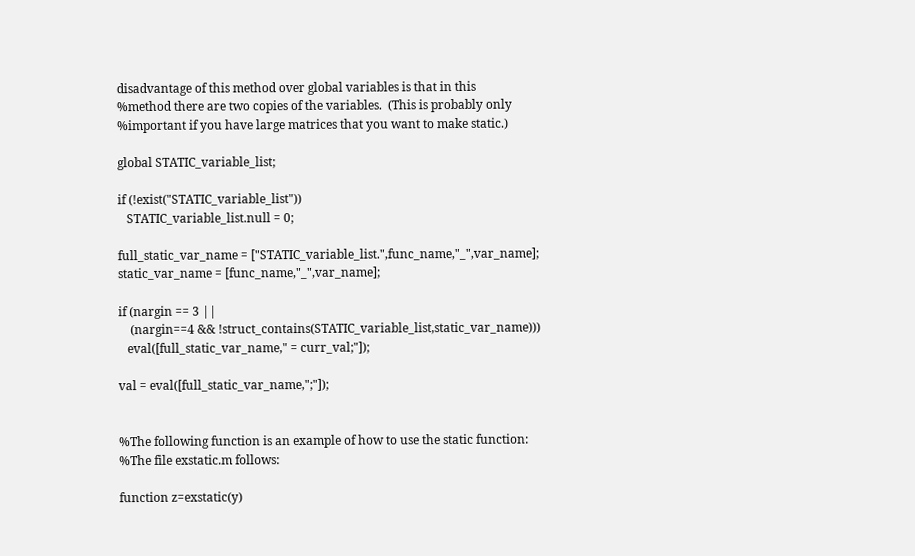disadvantage of this method over global variables is that in this
%method there are two copies of the variables.  (This is probably only
%important if you have large matrices that you want to make static.)

global STATIC_variable_list;

if (!exist("STATIC_variable_list"))
   STATIC_variable_list.null = 0;

full_static_var_name = ["STATIC_variable_list.",func_name,"_",var_name];
static_var_name = [func_name,"_",var_name];

if (nargin == 3 ||
    (nargin==4 && !struct_contains(STATIC_variable_list,static_var_name)))
   eval([full_static_var_name," = curr_val;"]);

val = eval([full_static_var_name,";"]);


%The following function is an example of how to use the static function:
%The file exstatic.m follows:

function z=exstatic(y)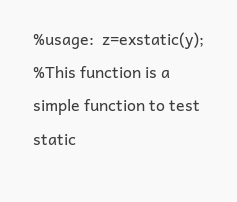%usage:  z=exstatic(y);
%This function is a simple function to test static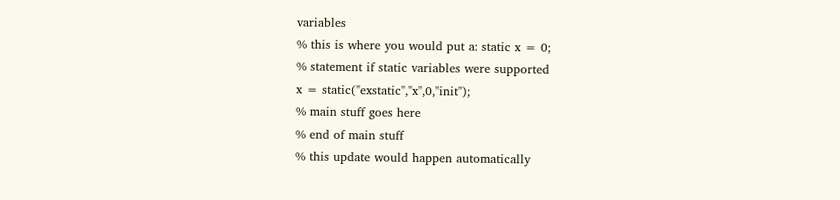variables
% this is where you would put a: static x = 0;
% statement if static variables were supported
x = static("exstatic","x",0,"init");
% main stuff goes here
% end of main stuff
% this update would happen automatically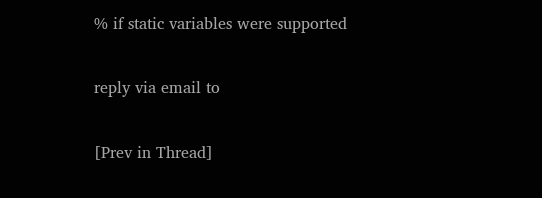% if static variables were supported

reply via email to

[Prev in Thread]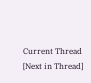Current Thread [Next in Thread]